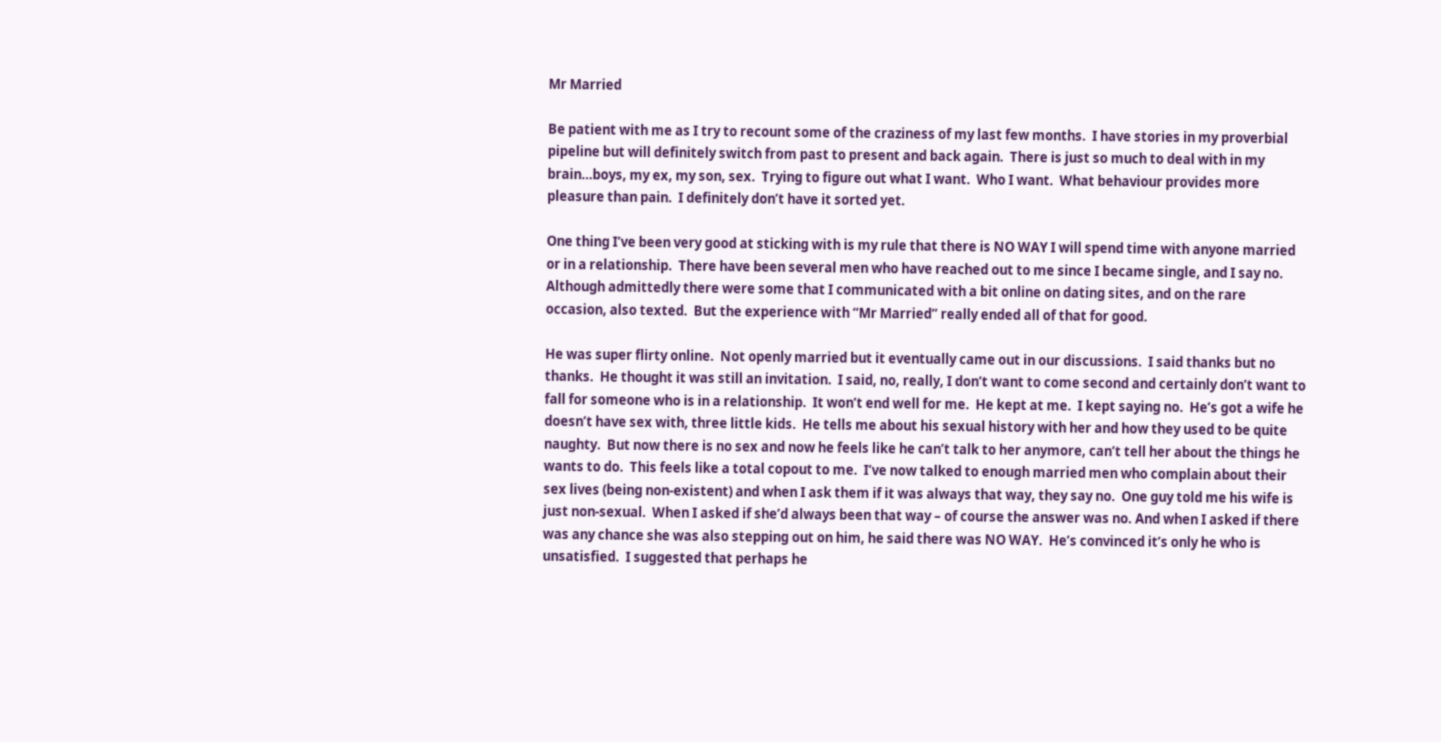Mr Married

Be patient with me as I try to recount some of the craziness of my last few months.  I have stories in my proverbial pipeline but will definitely switch from past to present and back again.  There is just so much to deal with in my brain…boys, my ex, my son, sex.  Trying to figure out what I want.  Who I want.  What behaviour provides more pleasure than pain.  I definitely don’t have it sorted yet.

One thing I’ve been very good at sticking with is my rule that there is NO WAY I will spend time with anyone married or in a relationship.  There have been several men who have reached out to me since I became single, and I say no.  Although admittedly there were some that I communicated with a bit online on dating sites, and on the rare occasion, also texted.  But the experience with “Mr Married” really ended all of that for good.

He was super flirty online.  Not openly married but it eventually came out in our discussions.  I said thanks but no thanks.  He thought it was still an invitation.  I said, no, really, I don’t want to come second and certainly don’t want to fall for someone who is in a relationship.  It won’t end well for me.  He kept at me.  I kept saying no.  He’s got a wife he doesn’t have sex with, three little kids.  He tells me about his sexual history with her and how they used to be quite naughty.  But now there is no sex and now he feels like he can’t talk to her anymore, can’t tell her about the things he wants to do.  This feels like a total copout to me.  I’ve now talked to enough married men who complain about their sex lives (being non-existent) and when I ask them if it was always that way, they say no.  One guy told me his wife is just non-sexual.  When I asked if she’d always been that way – of course the answer was no. And when I asked if there was any chance she was also stepping out on him, he said there was NO WAY.  He’s convinced it’s only he who is unsatisfied.  I suggested that perhaps he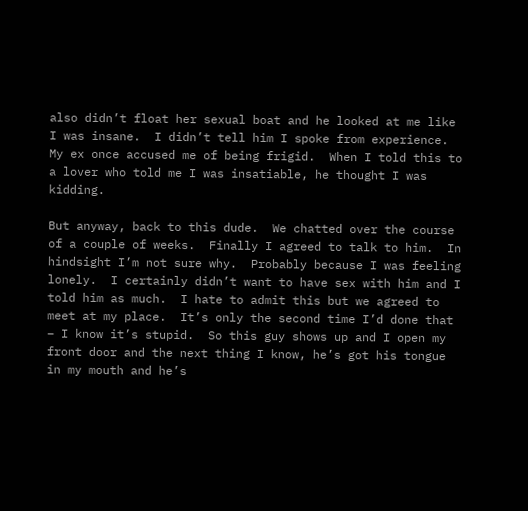also didn’t float her sexual boat and he looked at me like I was insane.  I didn’t tell him I spoke from experience.  My ex once accused me of being frigid.  When I told this to a lover who told me I was insatiable, he thought I was kidding.

But anyway, back to this dude.  We chatted over the course of a couple of weeks.  Finally I agreed to talk to him.  In hindsight I’m not sure why.  Probably because I was feeling lonely.  I certainly didn’t want to have sex with him and I told him as much.  I hate to admit this but we agreed to meet at my place.  It’s only the second time I’d done that – I know it’s stupid.  So this guy shows up and I open my front door and the next thing I know, he’s got his tongue in my mouth and he’s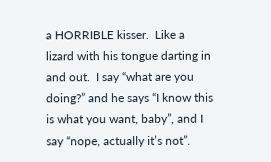a HORRIBLE kisser.  Like a lizard with his tongue darting in and out.  I say “what are you doing?” and he says “I know this is what you want, baby”, and I say “nope, actually it’s not”.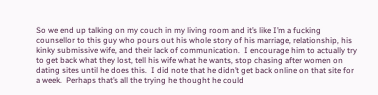So we end up talking on my couch in my living room and it’s like I’m a fucking counsellor to this guy who pours out his whole story of his marriage, relationship, his kinky submissive wife, and their lack of communication.  I encourage him to actually try to get back what they lost, tell his wife what he wants, stop chasing after women on dating sites until he does this.  I did note that he didn’t get back online on that site for a week.  Perhaps that’s all the trying he thought he could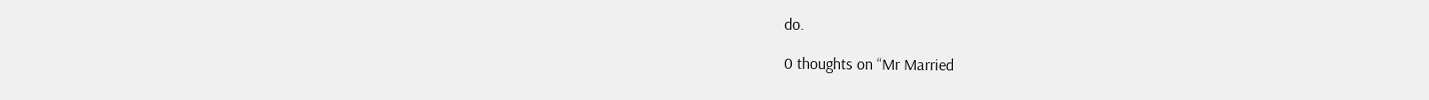do.

0 thoughts on “Mr Married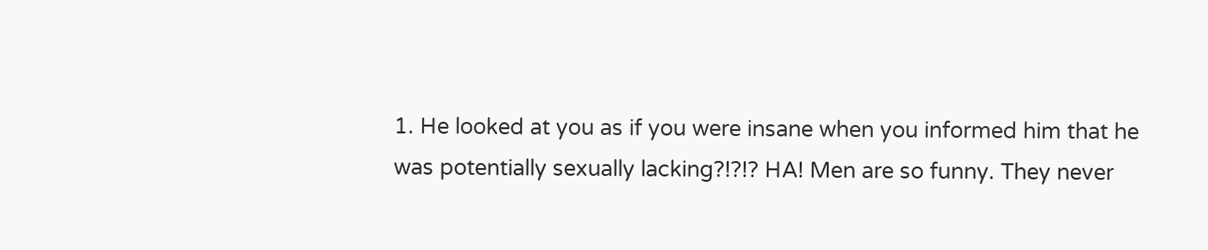1. He looked at you as if you were insane when you informed him that he was potentially sexually lacking?!?!? HA! Men are so funny. They never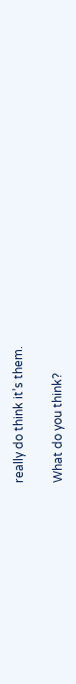really do think it’s them.

What do you think?